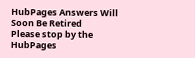HubPages Answers Will Soon Be Retired
Please stop by the HubPages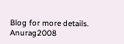Blog for more details.
Anurag2008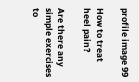profile image 99

How to treat heel pain?

Are there any simple exercises to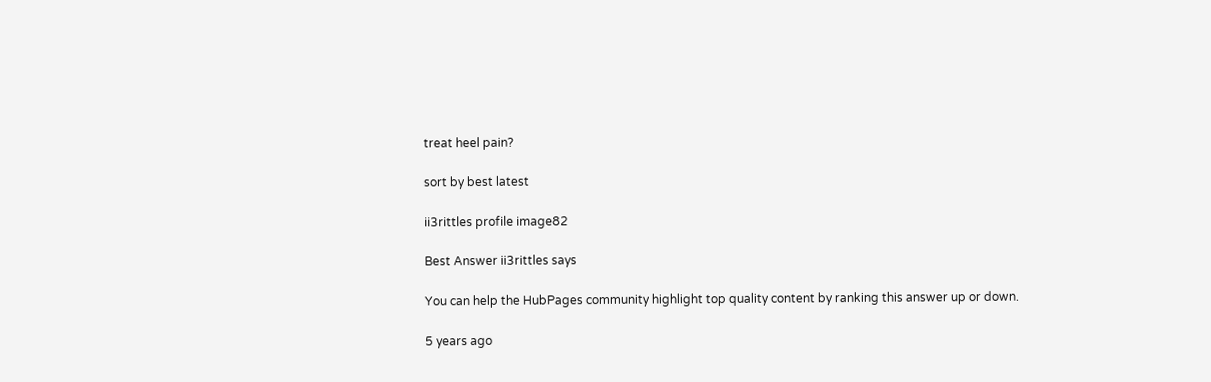treat heel pain?

sort by best latest

ii3rittles profile image82

Best Answer ii3rittles says

You can help the HubPages community highlight top quality content by ranking this answer up or down.

5 years ago